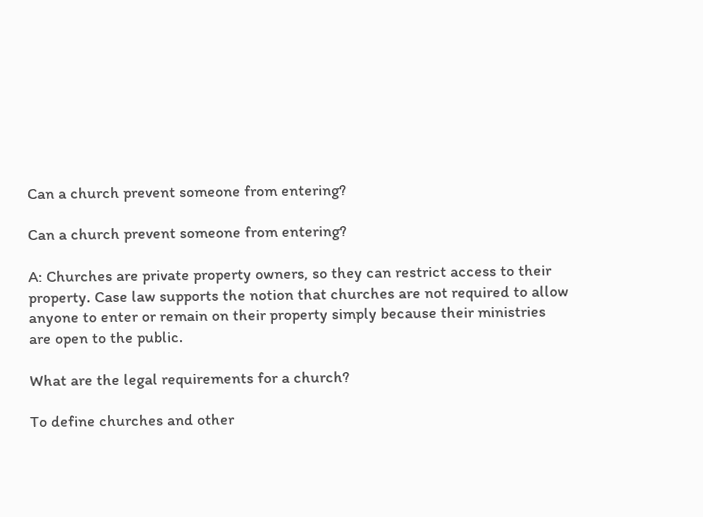Can a church prevent someone from entering?

Can a church prevent someone from entering?

A: Churches are private property owners, so they can restrict access to their property. Case law supports the notion that churches are not required to allow anyone to enter or remain on their property simply because their ministries are open to the public.

What are the legal requirements for a church?

To define churches and other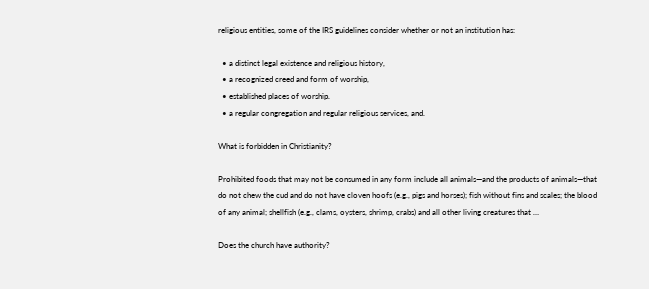religious entities, some of the IRS guidelines consider whether or not an institution has:

  • a distinct legal existence and religious history,
  • a recognized creed and form of worship,
  • established places of worship.
  • a regular congregation and regular religious services, and.

What is forbidden in Christianity?

Prohibited foods that may not be consumed in any form include all animals—and the products of animals—that do not chew the cud and do not have cloven hoofs (e.g., pigs and horses); fish without fins and scales; the blood of any animal; shellfish (e.g., clams, oysters, shrimp, crabs) and all other living creatures that …

Does the church have authority?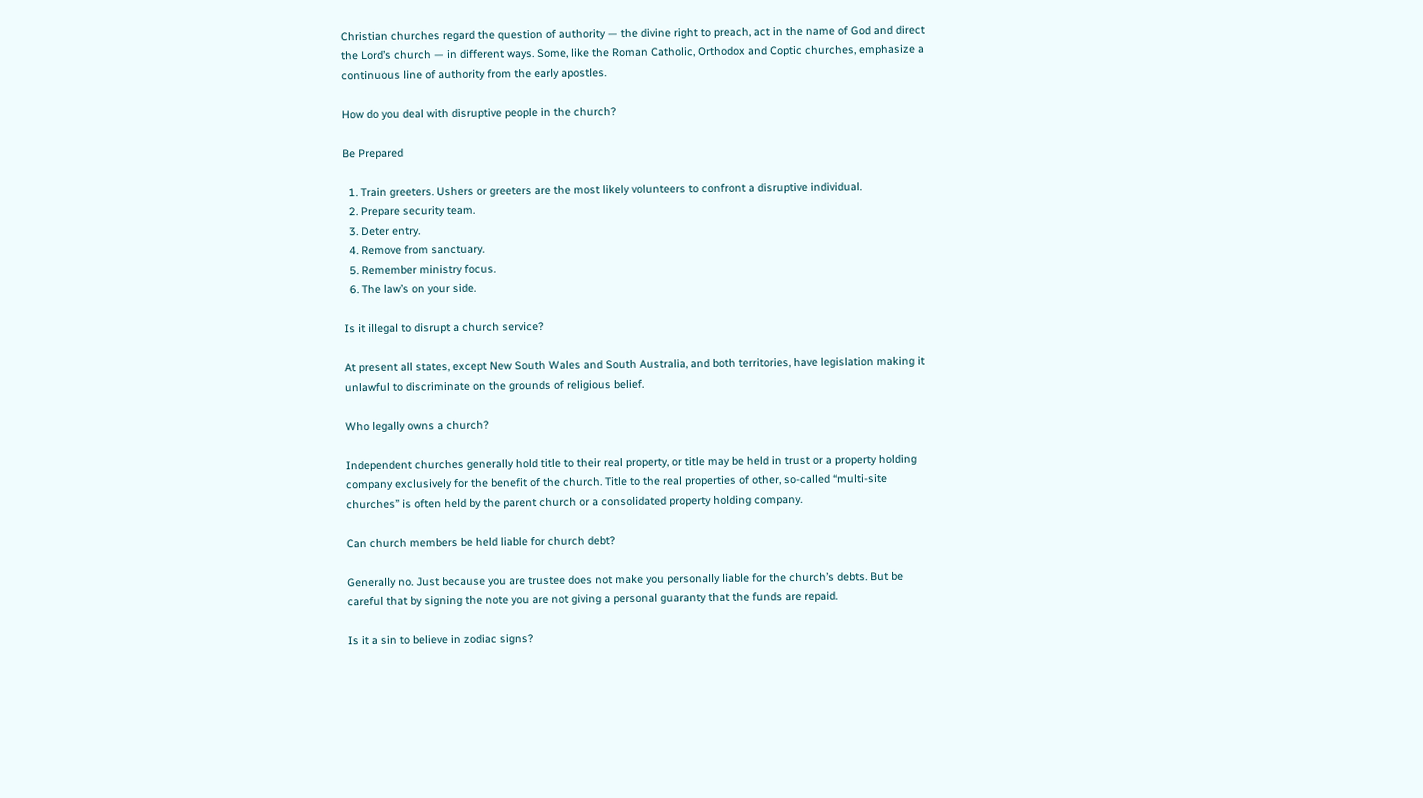Christian churches regard the question of authority — the divine right to preach, act in the name of God and direct the Lord’s church — in different ways. Some, like the Roman Catholic, Orthodox and Coptic churches, emphasize a continuous line of authority from the early apostles.

How do you deal with disruptive people in the church?

Be Prepared

  1. Train greeters. Ushers or greeters are the most likely volunteers to confront a disruptive individual.
  2. Prepare security team.
  3. Deter entry.
  4. Remove from sanctuary.
  5. Remember ministry focus.
  6. The law’s on your side.

Is it illegal to disrupt a church service?

At present all states, except New South Wales and South Australia, and both territories, have legislation making it unlawful to discriminate on the grounds of religious belief.

Who legally owns a church?

Independent churches generally hold title to their real property, or title may be held in trust or a property holding company exclusively for the benefit of the church. Title to the real properties of other, so-called “multi-site churches” is often held by the parent church or a consolidated property holding company.

Can church members be held liable for church debt?

Generally no. Just because you are trustee does not make you personally liable for the church’s debts. But be careful that by signing the note you are not giving a personal guaranty that the funds are repaid.

Is it a sin to believe in zodiac signs?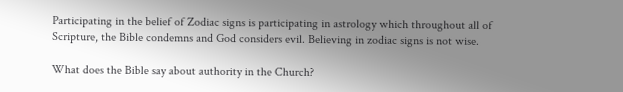Participating in the belief of Zodiac signs is participating in astrology which throughout all of Scripture, the Bible condemns and God considers evil. Believing in zodiac signs is not wise.

What does the Bible say about authority in the Church?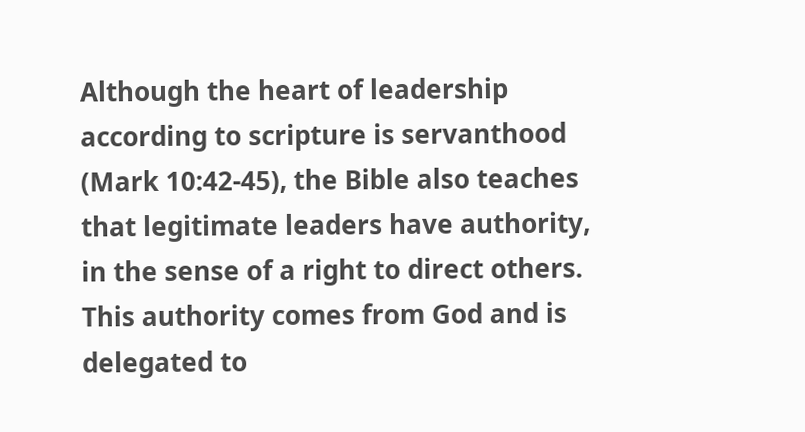Although the heart of leadership according to scripture is servanthood (Mark 10:42-45), the Bible also teaches that legitimate leaders have authority, in the sense of a right to direct others. This authority comes from God and is delegated to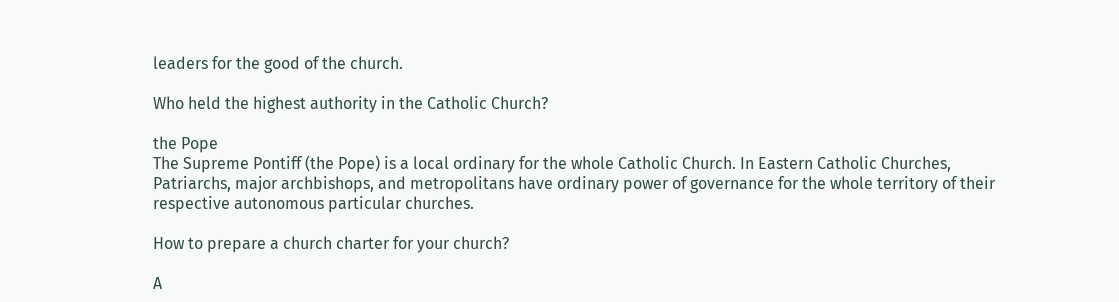leaders for the good of the church.

Who held the highest authority in the Catholic Church?

the Pope
The Supreme Pontiff (the Pope) is a local ordinary for the whole Catholic Church. In Eastern Catholic Churches, Patriarchs, major archbishops, and metropolitans have ordinary power of governance for the whole territory of their respective autonomous particular churches.

How to prepare a church charter for your church?

A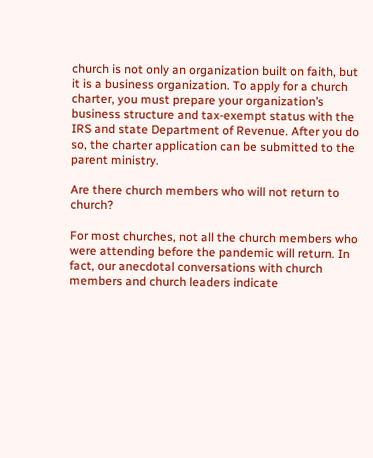church is not only an organization built on faith, but it is a business organization. To apply for a church charter, you must prepare your organization’s business structure and tax-exempt status with the IRS and state Department of Revenue. After you do so, the charter application can be submitted to the parent ministry.

Are there church members who will not return to church?

For most churches, not all the church members who were attending before the pandemic will return. In fact, our anecdotal conversations with church members and church leaders indicate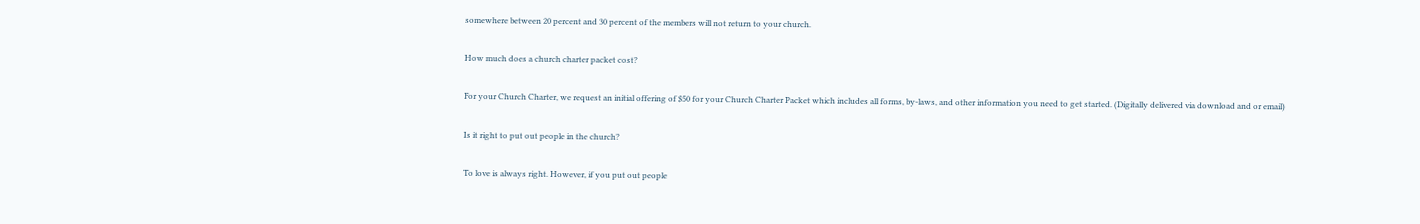somewhere between 20 percent and 30 percent of the members will not return to your church.

How much does a church charter packet cost?

For your Church Charter, we request an initial offering of $50 for your Church Charter Packet which includes all forms, by-laws, and other information you need to get started. (Digitally delivered via download and or email)

Is it right to put out people in the church?

To love is always right. However, if you put out people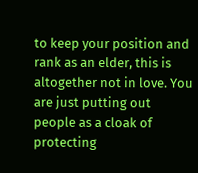to keep your position and rank as an elder, this is altogether not in love. You are just putting out people as a cloak of protecting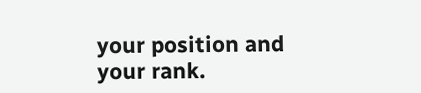your position and your rank.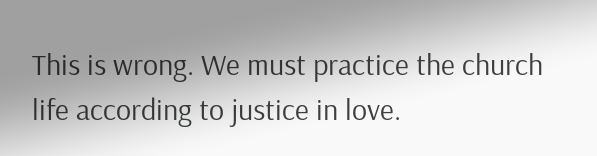This is wrong. We must practice the church life according to justice in love.